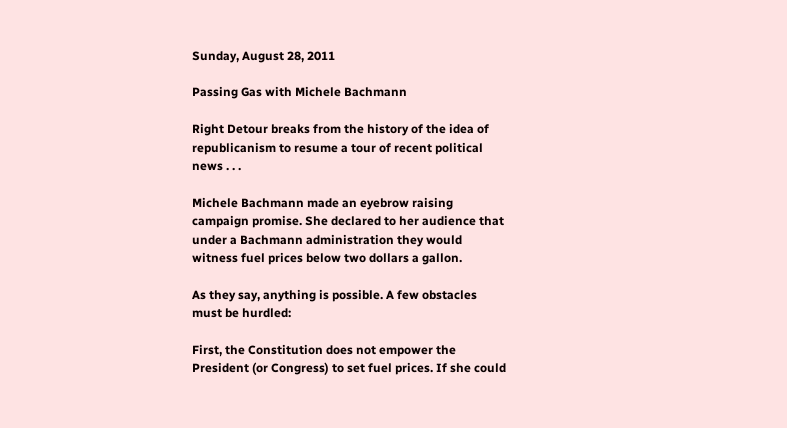Sunday, August 28, 2011

Passing Gas with Michele Bachmann

Right Detour breaks from the history of the idea of republicanism to resume a tour of recent political news . . .

Michele Bachmann made an eyebrow raising campaign promise. She declared to her audience that under a Bachmann administration they would witness fuel prices below two dollars a gallon.

As they say, anything is possible. A few obstacles must be hurdled:

First, the Constitution does not empower the President (or Congress) to set fuel prices. If she could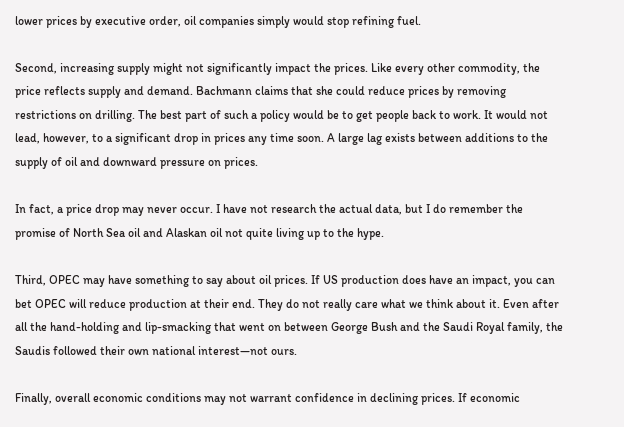lower prices by executive order, oil companies simply would stop refining fuel.

Second, increasing supply might not significantly impact the prices. Like every other commodity, the price reflects supply and demand. Bachmann claims that she could reduce prices by removing restrictions on drilling. The best part of such a policy would be to get people back to work. It would not lead, however, to a significant drop in prices any time soon. A large lag exists between additions to the supply of oil and downward pressure on prices.

In fact, a price drop may never occur. I have not research the actual data, but I do remember the promise of North Sea oil and Alaskan oil not quite living up to the hype.

Third, OPEC may have something to say about oil prices. If US production does have an impact, you can bet OPEC will reduce production at their end. They do not really care what we think about it. Even after all the hand-holding and lip-smacking that went on between George Bush and the Saudi Royal family, the Saudis followed their own national interest—not ours.

Finally, overall economic conditions may not warrant confidence in declining prices. If economic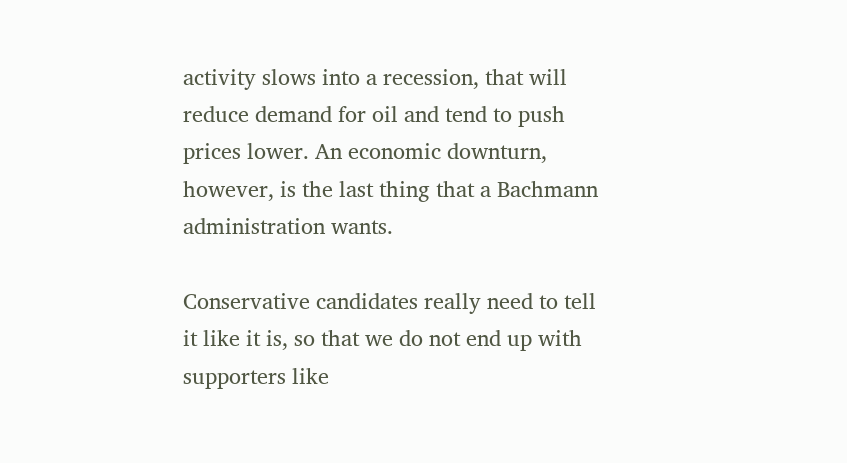activity slows into a recession, that will reduce demand for oil and tend to push prices lower. An economic downturn, however, is the last thing that a Bachmann administration wants.

Conservative candidates really need to tell it like it is, so that we do not end up with supporters like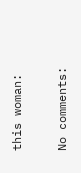this woman:

No comments: